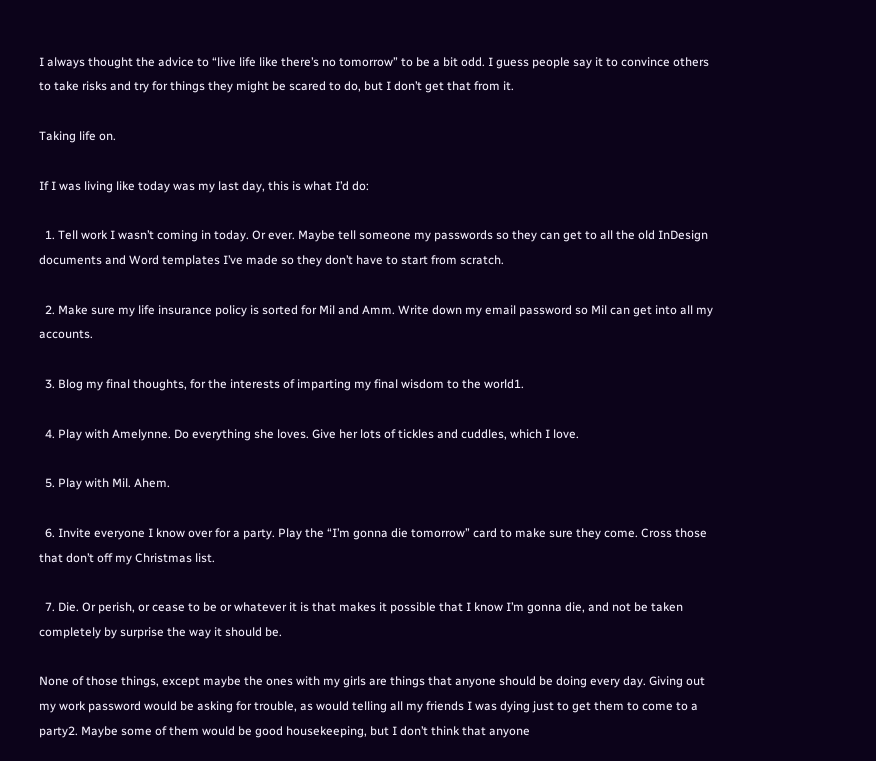I always thought the advice to “live life like there’s no tomorrow” to be a bit odd. I guess people say it to convince others to take risks and try for things they might be scared to do, but I don’t get that from it.

Taking life on.

If I was living like today was my last day, this is what I’d do:

  1. Tell work I wasn’t coming in today. Or ever. Maybe tell someone my passwords so they can get to all the old InDesign documents and Word templates I’ve made so they don’t have to start from scratch.

  2. Make sure my life insurance policy is sorted for Mil and Amm. Write down my email password so Mil can get into all my accounts.

  3. Blog my final thoughts, for the interests of imparting my final wisdom to the world1.

  4. Play with Amelynne. Do everything she loves. Give her lots of tickles and cuddles, which I love.

  5. Play with Mil. Ahem.

  6. Invite everyone I know over for a party. Play the “I’m gonna die tomorrow” card to make sure they come. Cross those that don’t off my Christmas list.

  7. Die. Or perish, or cease to be or whatever it is that makes it possible that I know I’m gonna die, and not be taken completely by surprise the way it should be.

None of those things, except maybe the ones with my girls are things that anyone should be doing every day. Giving out my work password would be asking for trouble, as would telling all my friends I was dying just to get them to come to a party2. Maybe some of them would be good housekeeping, but I don’t think that anyone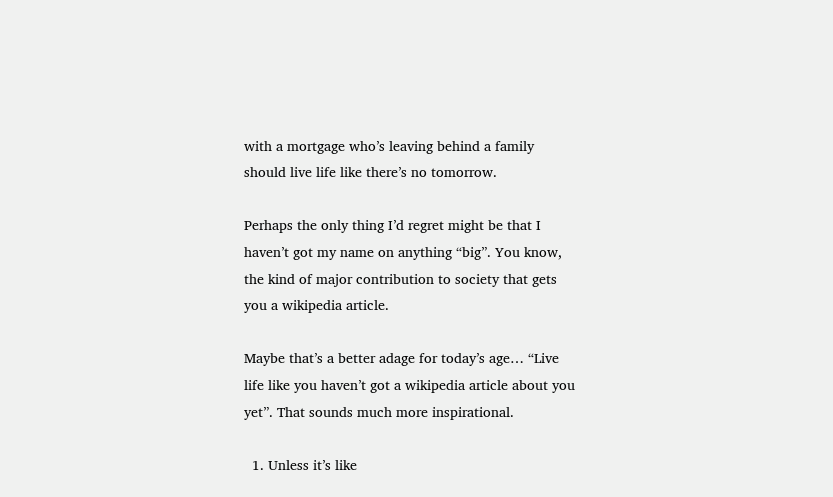with a mortgage who’s leaving behind a family should live life like there’s no tomorrow.

Perhaps the only thing I’d regret might be that I haven’t got my name on anything “big”. You know, the kind of major contribution to society that gets you a wikipedia article.

Maybe that’s a better adage for today’s age… “Live life like you haven’t got a wikipedia article about you yet”. That sounds much more inspirational.

  1. Unless it’s like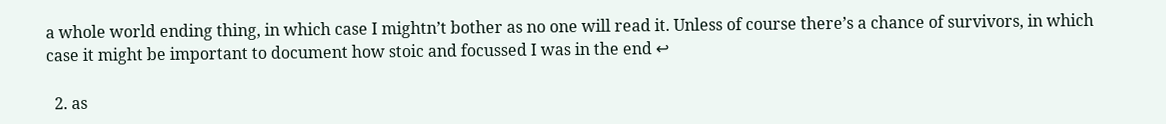a whole world ending thing, in which case I mightn’t bother as no one will read it. Unless of course there’s a chance of survivors, in which case it might be important to document how stoic and focussed I was in the end ↩

  2. as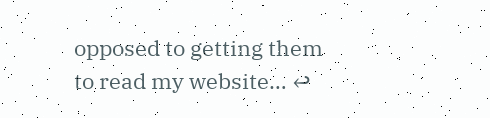opposed to getting them to read my website… ↩